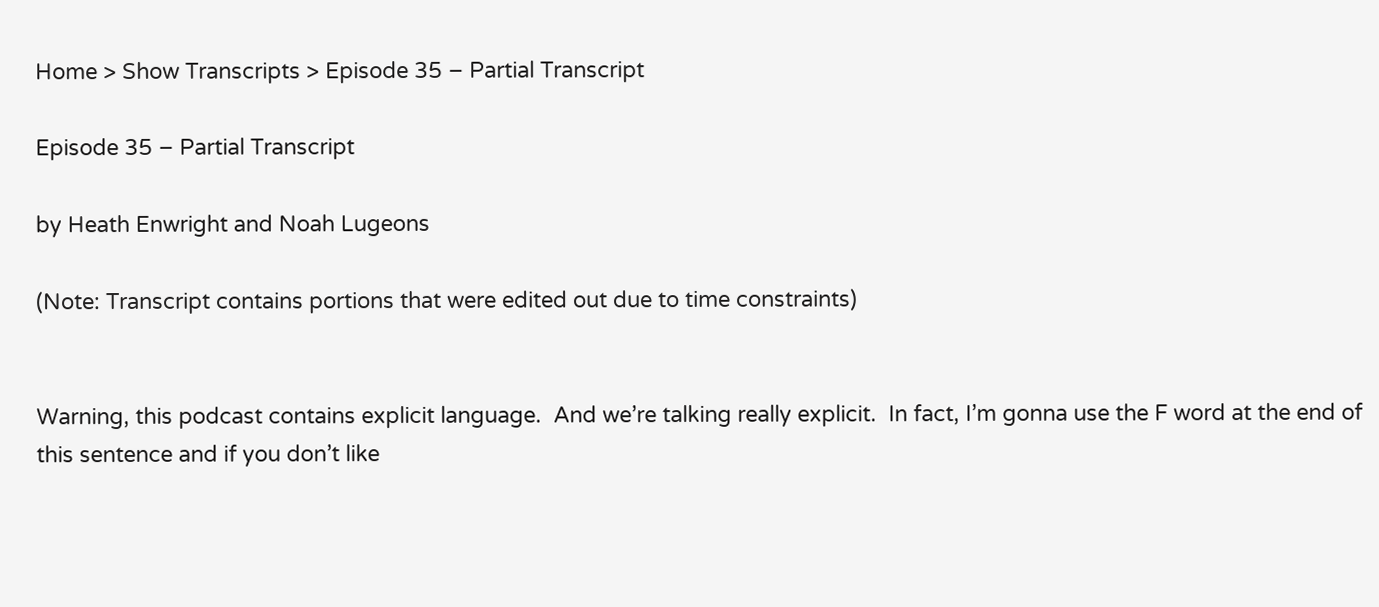Home > Show Transcripts > Episode 35 – Partial Transcript

Episode 35 – Partial Transcript

by Heath Enwright and Noah Lugeons

(Note: Transcript contains portions that were edited out due to time constraints)


Warning, this podcast contains explicit language.  And we’re talking really explicit.  In fact, I’m gonna use the F word at the end of this sentence and if you don’t like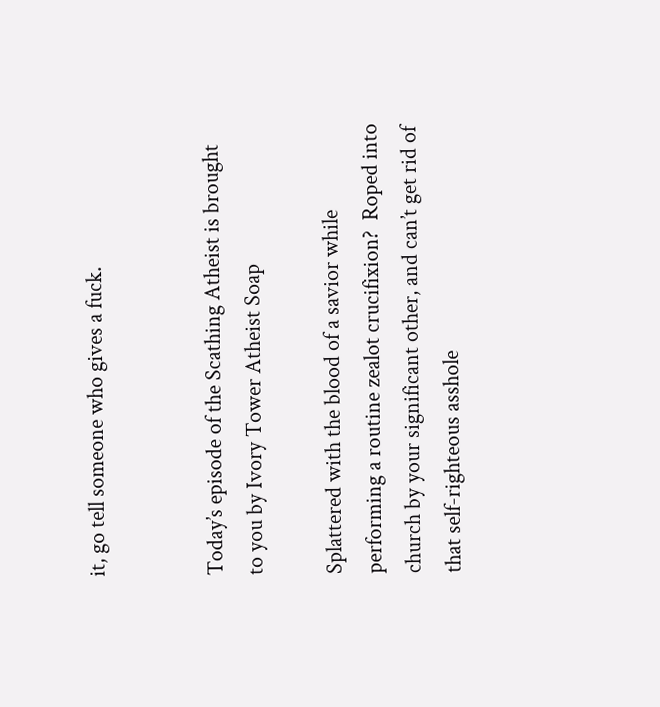it, go tell someone who gives a fuck.


Today’s episode of the Scathing Atheist is brought to you by Ivory Tower Atheist Soap

Splattered with the blood of a savior while performing a routine zealot crucifixion?  Roped into church by your significant other, and can’t get rid of that self-righteous asshole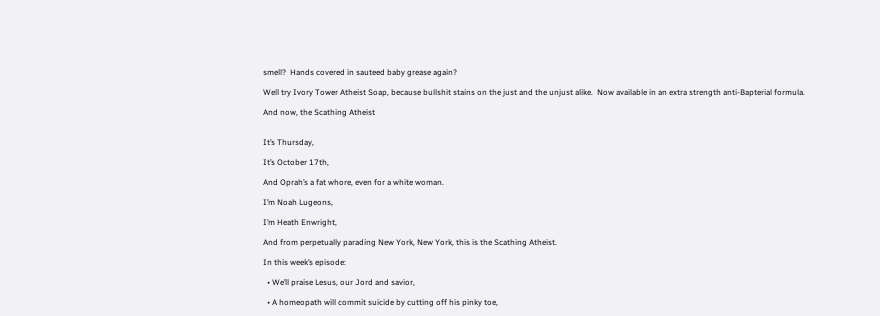smell?  Hands covered in sauteed baby grease again?

Well try Ivory Tower Atheist Soap, because bullshit stains on the just and the unjust alike.  Now available in an extra strength anti-Bapterial formula.

And now, the Scathing Atheist


It’s Thursday,

It’s October 17th,

And Oprah’s a fat whore, even for a white woman.

I’m Noah Lugeons,

I’m Heath Enwright,

And from perpetually parading New York, New York, this is the Scathing Atheist.

In this week’s episode:

  • We’ll praise Lesus, our Jord and savior,

  • A homeopath will commit suicide by cutting off his pinky toe,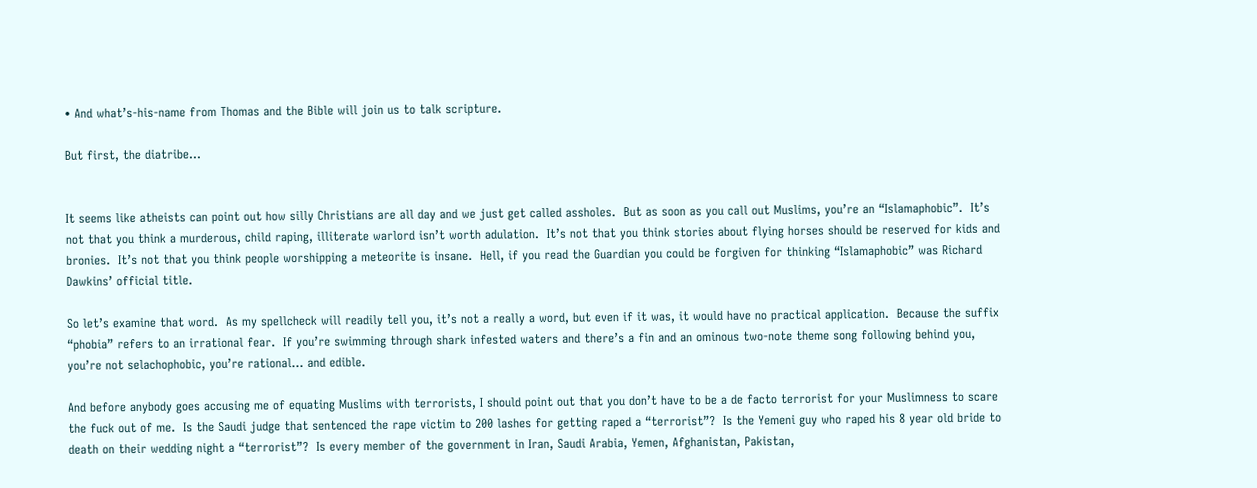• And what’s-his-name from Thomas and the Bible will join us to talk scripture.

But first, the diatribe…


It seems like atheists can point out how silly Christians are all day and we just get called assholes.  But as soon as you call out Muslims, you’re an “Islamaphobic”.  It’s not that you think a murderous, child raping, illiterate warlord isn’t worth adulation.  It’s not that you think stories about flying horses should be reserved for kids and bronies.  It’s not that you think people worshipping a meteorite is insane.  Hell, if you read the Guardian you could be forgiven for thinking “Islamaphobic” was Richard Dawkins’ official title.

So let’s examine that word.  As my spellcheck will readily tell you, it’s not a really a word, but even if it was, it would have no practical application.  Because the suffix “phobia” refers to an irrational fear.  If you’re swimming through shark infested waters and there’s a fin and an ominous two-note theme song following behind you, you’re not selachophobic, you’re rational… and edible.

And before anybody goes accusing me of equating Muslims with terrorists, I should point out that you don’t have to be a de facto terrorist for your Muslimness to scare the fuck out of me.  Is the Saudi judge that sentenced the rape victim to 200 lashes for getting raped a “terrorist”?  Is the Yemeni guy who raped his 8 year old bride to death on their wedding night a “terrorist”?  Is every member of the government in Iran, Saudi Arabia, Yemen, Afghanistan, Pakistan,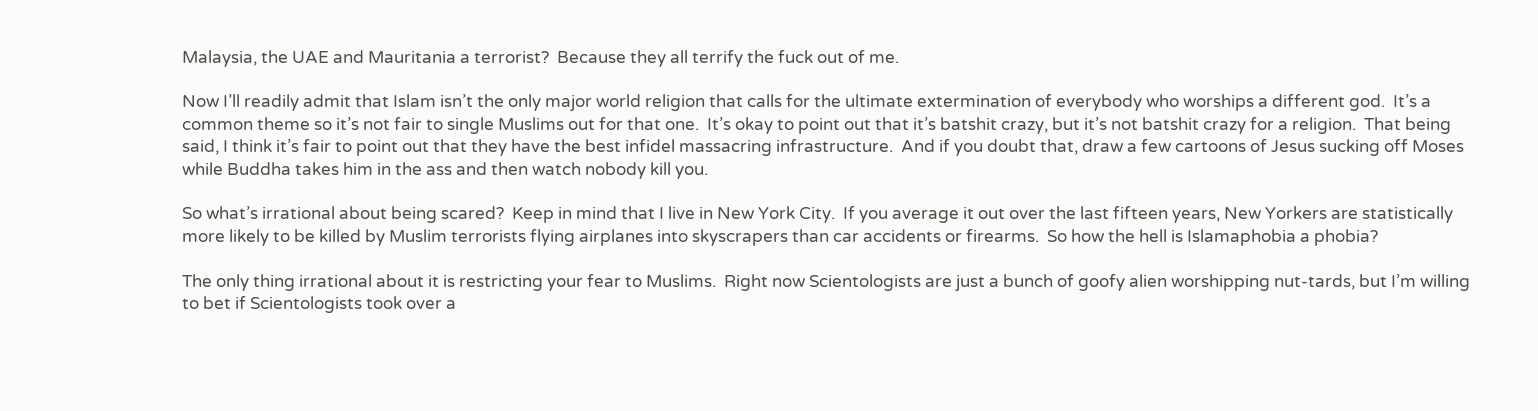Malaysia, the UAE and Mauritania a terrorist?  Because they all terrify the fuck out of me.

Now I’ll readily admit that Islam isn’t the only major world religion that calls for the ultimate extermination of everybody who worships a different god.  It’s a common theme so it’s not fair to single Muslims out for that one.  It’s okay to point out that it’s batshit crazy, but it’s not batshit crazy for a religion.  That being said, I think it’s fair to point out that they have the best infidel massacring infrastructure.  And if you doubt that, draw a few cartoons of Jesus sucking off Moses while Buddha takes him in the ass and then watch nobody kill you.

So what’s irrational about being scared?  Keep in mind that I live in New York City.  If you average it out over the last fifteen years, New Yorkers are statistically more likely to be killed by Muslim terrorists flying airplanes into skyscrapers than car accidents or firearms.  So how the hell is Islamaphobia a phobia?

The only thing irrational about it is restricting your fear to Muslims.  Right now Scientologists are just a bunch of goofy alien worshipping nut-tards, but I’m willing to bet if Scientologists took over a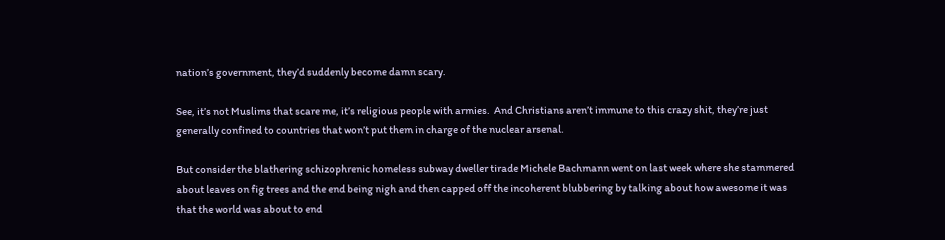nation’s government, they’d suddenly become damn scary.

See, it’s not Muslims that scare me, it’s religious people with armies.  And Christians aren’t immune to this crazy shit, they’re just generally confined to countries that won’t put them in charge of the nuclear arsenal.

But consider the blathering schizophrenic homeless subway dweller tirade Michele Bachmann went on last week where she stammered about leaves on fig trees and the end being nigh and then capped off the incoherent blubbering by talking about how awesome it was that the world was about to end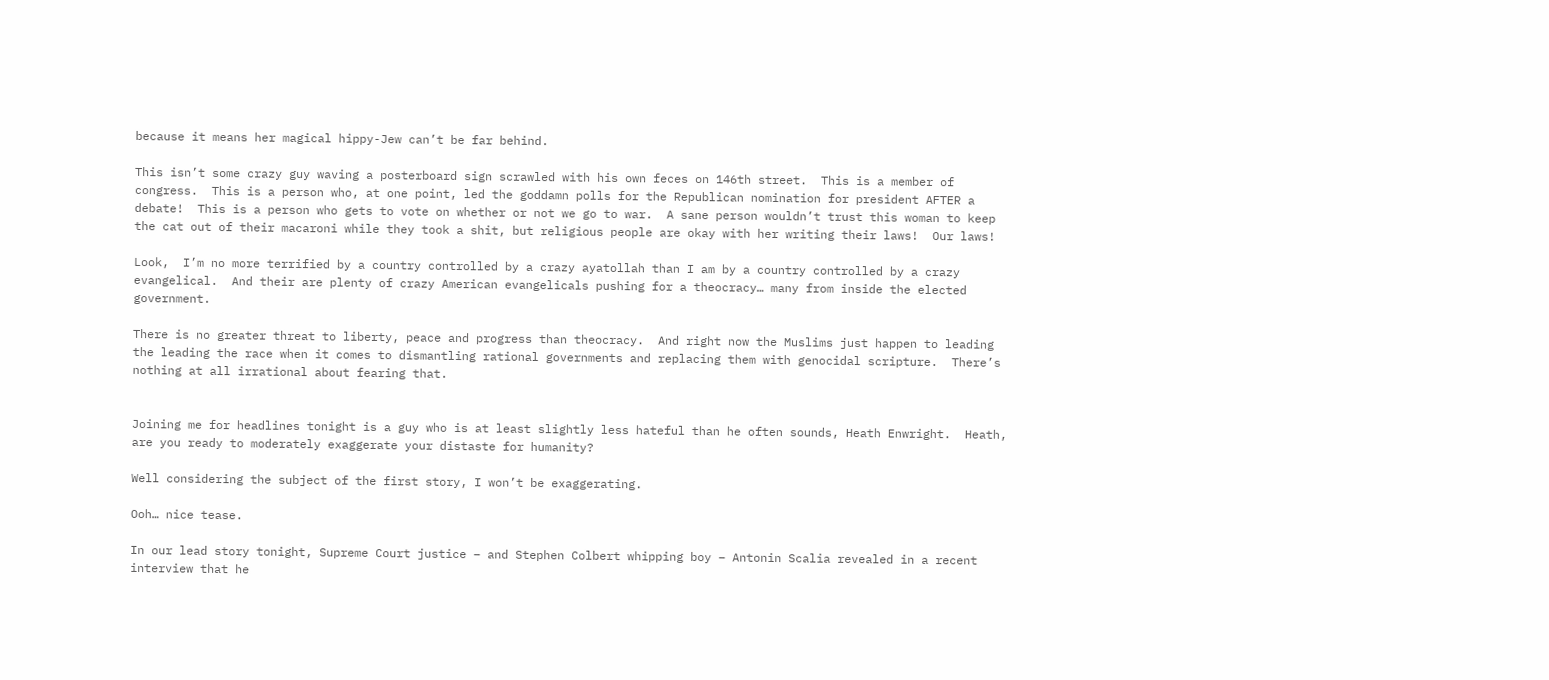because it means her magical hippy-Jew can’t be far behind.

This isn’t some crazy guy waving a posterboard sign scrawled with his own feces on 146th street.  This is a member of congress.  This is a person who, at one point, led the goddamn polls for the Republican nomination for president AFTER a debate!  This is a person who gets to vote on whether or not we go to war.  A sane person wouldn’t trust this woman to keep the cat out of their macaroni while they took a shit, but religious people are okay with her writing their laws!  Our laws!

Look,  I’m no more terrified by a country controlled by a crazy ayatollah than I am by a country controlled by a crazy evangelical.  And their are plenty of crazy American evangelicals pushing for a theocracy… many from inside the elected government.

There is no greater threat to liberty, peace and progress than theocracy.  And right now the Muslims just happen to leading the leading the race when it comes to dismantling rational governments and replacing them with genocidal scripture.  There’s nothing at all irrational about fearing that.


Joining me for headlines tonight is a guy who is at least slightly less hateful than he often sounds, Heath Enwright.  Heath, are you ready to moderately exaggerate your distaste for humanity?

Well considering the subject of the first story, I won’t be exaggerating.

Ooh… nice tease.

In our lead story tonight, Supreme Court justice – and Stephen Colbert whipping boy – Antonin Scalia revealed in a recent interview that he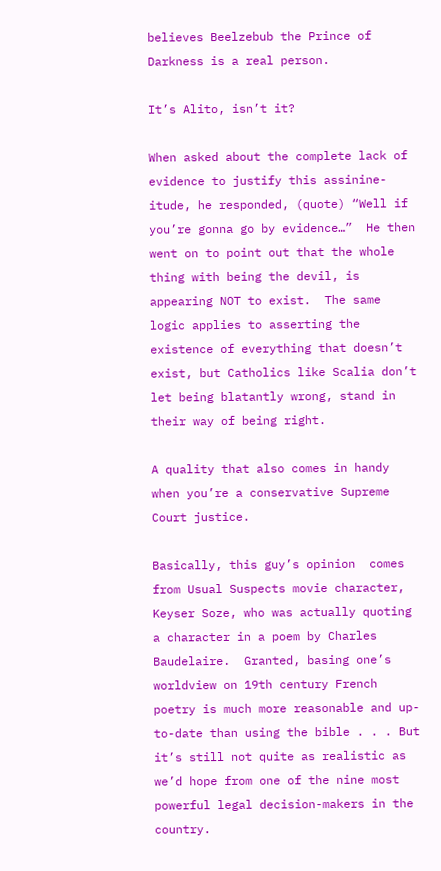believes Beelzebub the Prince of Darkness is a real person.

It’s Alito, isn’t it?

When asked about the complete lack of evidence to justify this assinine-itude, he responded, (quote) “Well if you’re gonna go by evidence…”  He then went on to point out that the whole thing with being the devil, is appearing NOT to exist.  The same logic applies to asserting the existence of everything that doesn’t exist, but Catholics like Scalia don’t let being blatantly wrong, stand in their way of being right.

A quality that also comes in handy when you’re a conservative Supreme Court justice.

Basically, this guy’s opinion  comes from Usual Suspects movie character, Keyser Soze, who was actually quoting a character in a poem by Charles Baudelaire.  Granted, basing one’s worldview on 19th century French poetry is much more reasonable and up-to-date than using the bible . . . But it’s still not quite as realistic as we’d hope from one of the nine most powerful legal decision-makers in the country.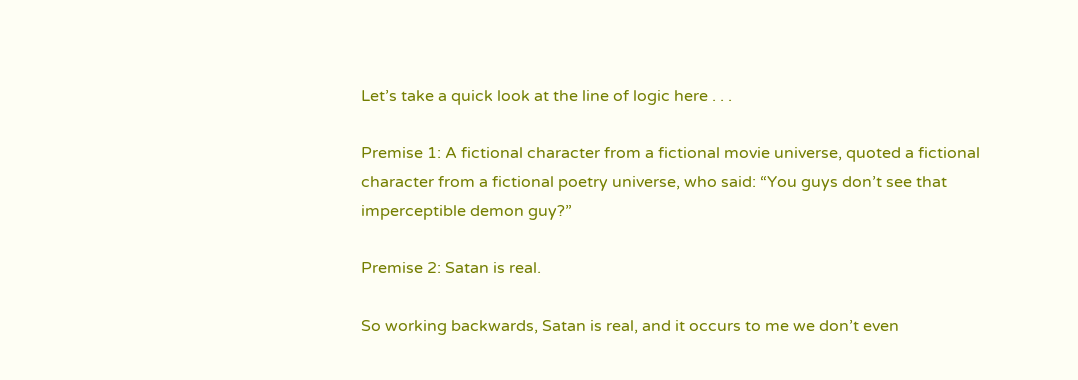Let’s take a quick look at the line of logic here . . .

Premise 1: A fictional character from a fictional movie universe, quoted a fictional character from a fictional poetry universe, who said: “You guys don’t see that imperceptible demon guy?”

Premise 2: Satan is real.

So working backwards, Satan is real, and it occurs to me we don’t even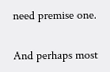need premise one.

And perhaps most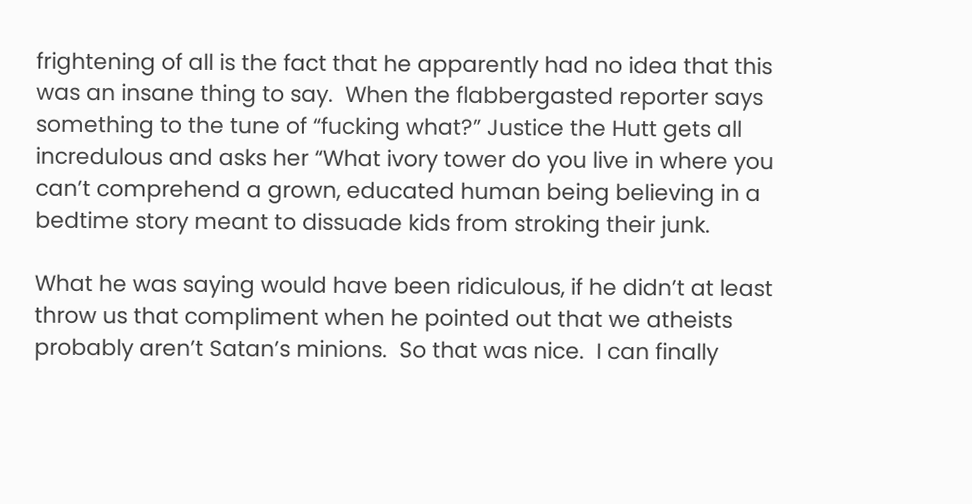frightening of all is the fact that he apparently had no idea that this was an insane thing to say.  When the flabbergasted reporter says something to the tune of “fucking what?” Justice the Hutt gets all incredulous and asks her “What ivory tower do you live in where you can’t comprehend a grown, educated human being believing in a bedtime story meant to dissuade kids from stroking their junk.

What he was saying would have been ridiculous, if he didn’t at least throw us that compliment when he pointed out that we atheists probably aren’t Satan’s minions.  So that was nice.  I can finally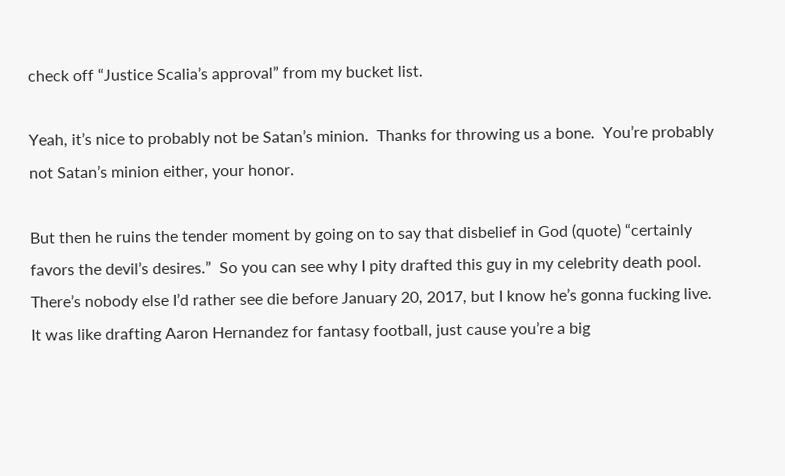check off “Justice Scalia’s approval” from my bucket list.

Yeah, it’s nice to probably not be Satan’s minion.  Thanks for throwing us a bone.  You’re probably not Satan’s minion either, your honor.

But then he ruins the tender moment by going on to say that disbelief in God (quote) “certainly favors the devil’s desires.”  So you can see why I pity drafted this guy in my celebrity death pool.  There’s nobody else I’d rather see die before January 20, 2017, but I know he’s gonna fucking live.  It was like drafting Aaron Hernandez for fantasy football, just cause you’re a big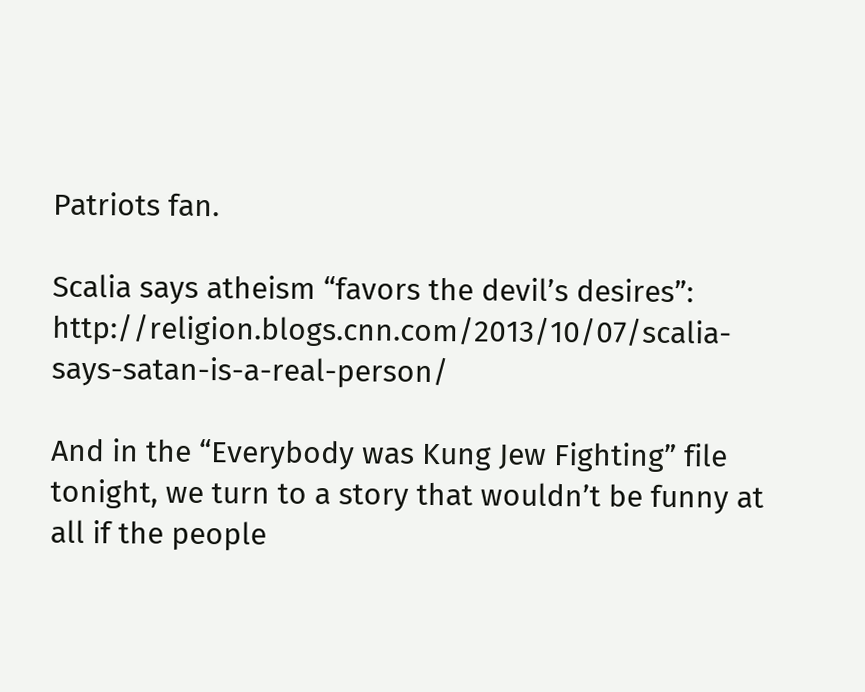Patriots fan.

Scalia says atheism “favors the devil’s desires”: http://religion.blogs.cnn.com/2013/10/07/scalia-says-satan-is-a-real-person/

And in the “Everybody was Kung Jew Fighting” file tonight, we turn to a story that wouldn’t be funny at all if the people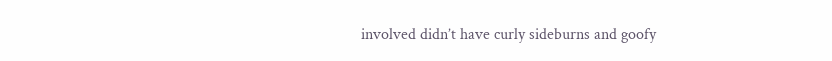involved didn’t have curly sideburns and goofy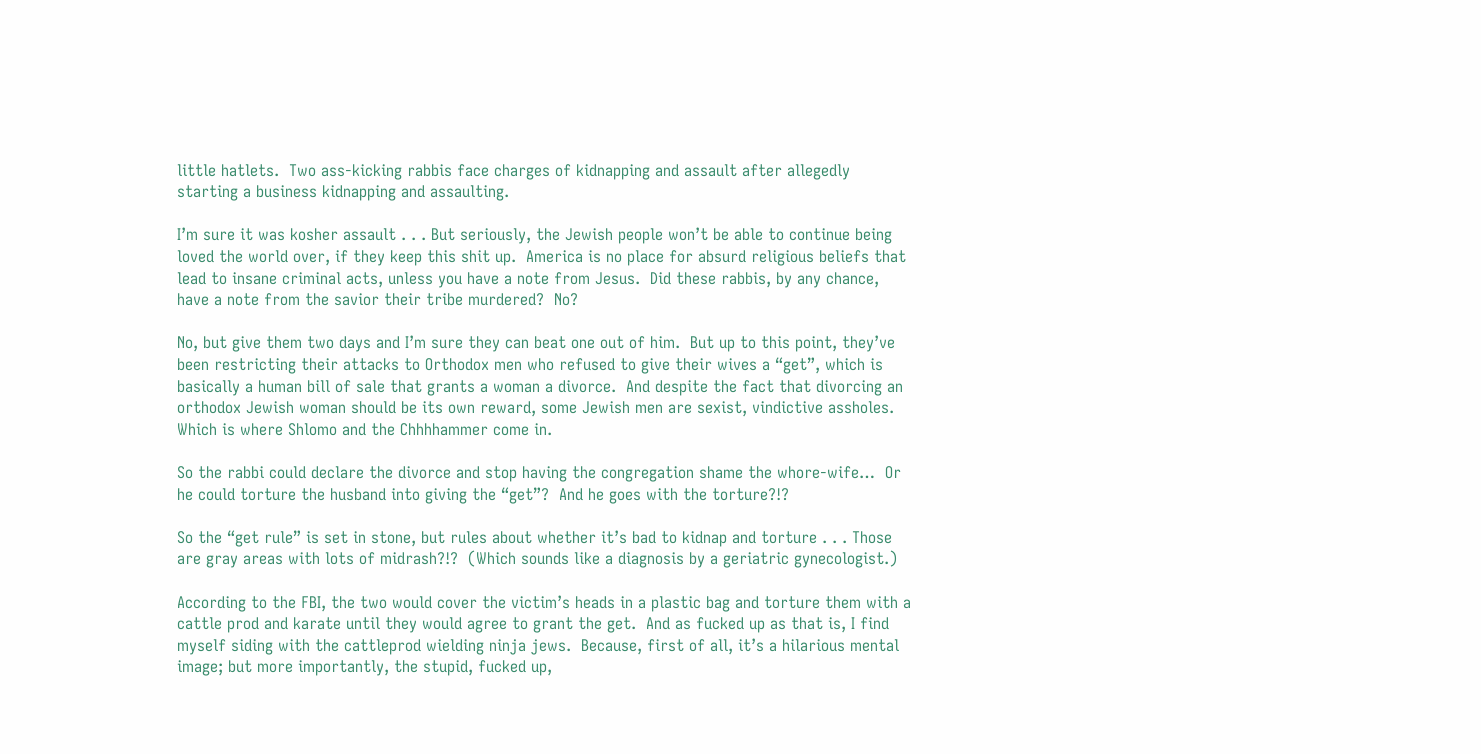little hatlets.  Two ass-kicking rabbis face charges of kidnapping and assault after allegedly starting a business kidnapping and assaulting.

I’m sure it was kosher assault . . . But seriously, the Jewish people won’t be able to continue being loved the world over, if they keep this shit up.  America is no place for absurd religious beliefs that lead to insane criminal acts, unless you have a note from Jesus.  Did these rabbis, by any chance, have a note from the savior their tribe murdered?  No?

No, but give them two days and I’m sure they can beat one out of him.  But up to this point, they’ve been restricting their attacks to Orthodox men who refused to give their wives a “get”, which is basically a human bill of sale that grants a woman a divorce.  And despite the fact that divorcing an orthodox Jewish woman should be its own reward, some Jewish men are sexist, vindictive assholes.  Which is where Shlomo and the Chhhhammer come in.

So the rabbi could declare the divorce and stop having the congregation shame the whore-wife…  Or he could torture the husband into giving the “get”?  And he goes with the torture?!?

So the “get rule” is set in stone, but rules about whether it’s bad to kidnap and torture . . . Those are gray areas with lots of midrash?!?  (Which sounds like a diagnosis by a geriatric gynecologist.)

According to the FBI, the two would cover the victim’s heads in a plastic bag and torture them with a cattle prod and karate until they would agree to grant the get.  And as fucked up as that is, I find myself siding with the cattleprod wielding ninja jews.  Because, first of all, it’s a hilarious mental image; but more importantly, the stupid, fucked up,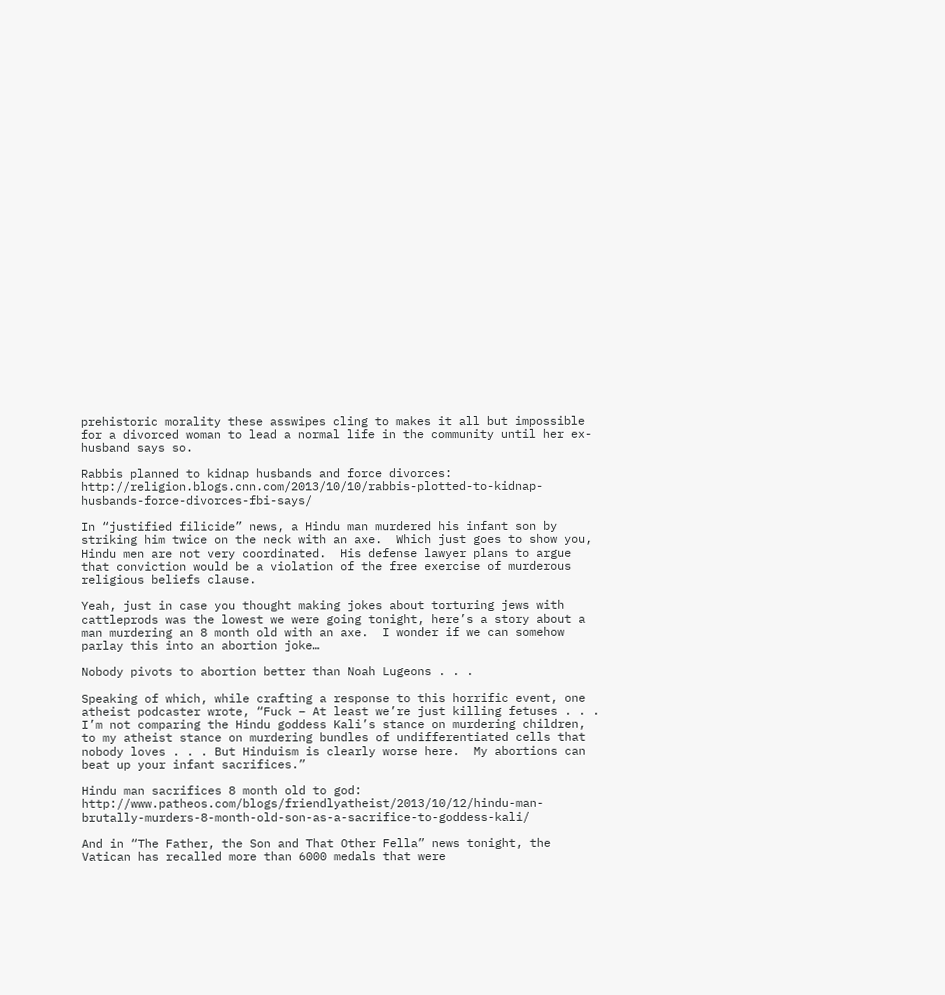prehistoric morality these asswipes cling to makes it all but impossible for a divorced woman to lead a normal life in the community until her ex-husband says so.

Rabbis planned to kidnap husbands and force divorces: http://religion.blogs.cnn.com/2013/10/10/rabbis-plotted-to-kidnap-husbands-force-divorces-fbi-says/

In “justified filicide” news, a Hindu man murdered his infant son by striking him twice on the neck with an axe.  Which just goes to show you, Hindu men are not very coordinated.  His defense lawyer plans to argue that conviction would be a violation of the free exercise of murderous religious beliefs clause.

Yeah, just in case you thought making jokes about torturing jews with cattleprods was the lowest we were going tonight, here’s a story about a man murdering an 8 month old with an axe.  I wonder if we can somehow parlay this into an abortion joke…

Nobody pivots to abortion better than Noah Lugeons . . .

Speaking of which, while crafting a response to this horrific event, one atheist podcaster wrote, “Fuck – At least we’re just killing fetuses . . . I’m not comparing the Hindu goddess Kali’s stance on murdering children, to my atheist stance on murdering bundles of undifferentiated cells that nobody loves . . . But Hinduism is clearly worse here.  My abortions can beat up your infant sacrifices.”

Hindu man sacrifices 8 month old to god: http://www.patheos.com/blogs/friendlyatheist/2013/10/12/hindu-man-brutally-murders-8-month-old-son-as-a-sacrifice-to-goddess-kali/

And in “The Father, the Son and That Other Fella” news tonight, the Vatican has recalled more than 6000 medals that were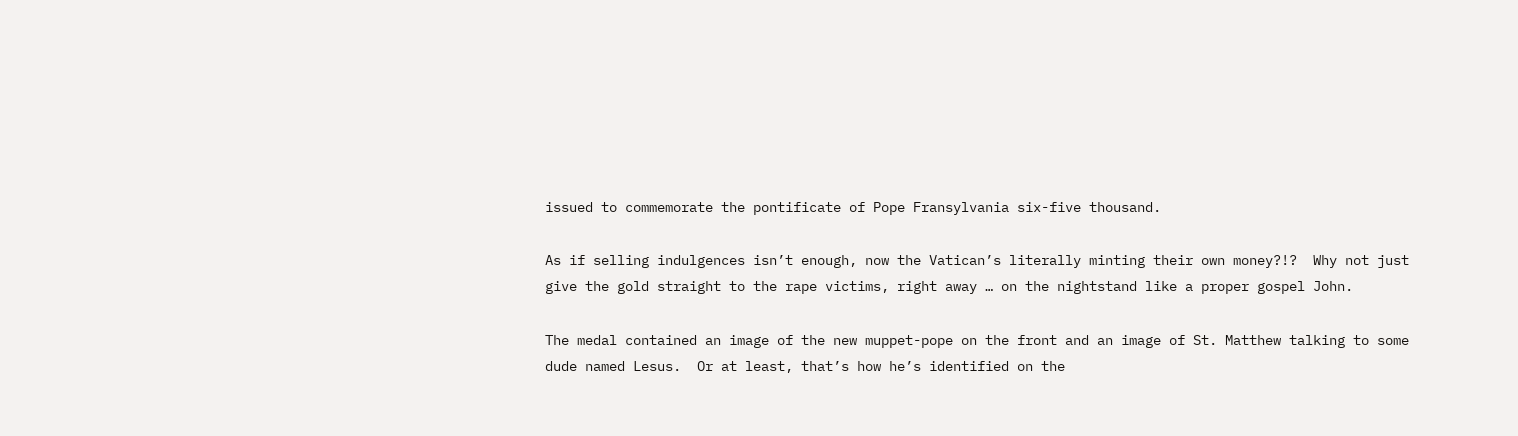issued to commemorate the pontificate of Pope Fransylvania six-five thousand.

As if selling indulgences isn’t enough, now the Vatican’s literally minting their own money?!?  Why not just give the gold straight to the rape victims, right away … on the nightstand like a proper gospel John.

The medal contained an image of the new muppet-pope on the front and an image of St. Matthew talking to some dude named Lesus.  Or at least, that’s how he’s identified on the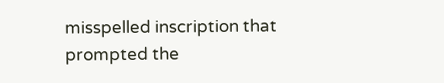misspelled inscription that prompted the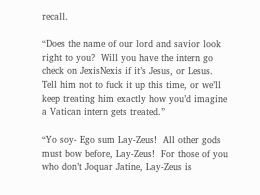recall.

“Does the name of our lord and savior look right to you?  Will you have the intern go check on JexisNexis if it’s Jesus, or Lesus.  Tell him not to fuck it up this time, or we’ll keep treating him exactly how you’d imagine a Vatican intern gets treated.”

“Yo soy- Ego sum Lay-Zeus!  All other gods must bow before, Lay-Zeus!  For those of you who don’t Joquar Jatine, Lay-Zeus is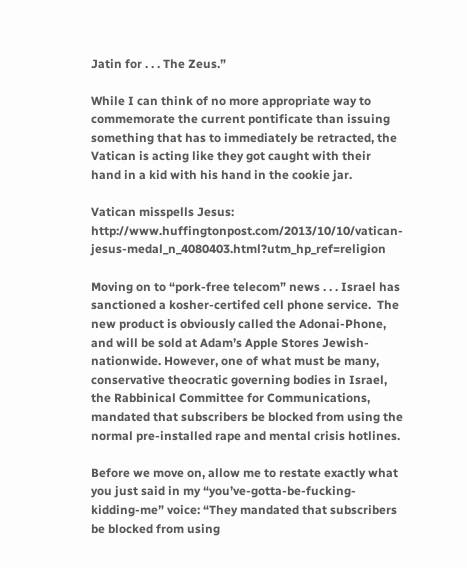Jatin for . . . The Zeus.”

While I can think of no more appropriate way to commemorate the current pontificate than issuing something that has to immediately be retracted, the Vatican is acting like they got caught with their hand in a kid with his hand in the cookie jar.

Vatican misspells Jesus: http://www.huffingtonpost.com/2013/10/10/vatican-jesus-medal_n_4080403.html?utm_hp_ref=religion

Moving on to “pork-free telecom” news . . . Israel has sanctioned a kosher-certifed cell phone service.  The new product is obviously called the Adonai-Phone, and will be sold at Adam’s Apple Stores Jewish-nationwide. However, one of what must be many, conservative theocratic governing bodies in Israel, the Rabbinical Committee for Communications, mandated that subscribers be blocked from using the normal pre-installed rape and mental crisis hotlines.

Before we move on, allow me to restate exactly what you just said in my “you’ve-gotta-be-fucking-kidding-me” voice: “They mandated that subscribers be blocked from using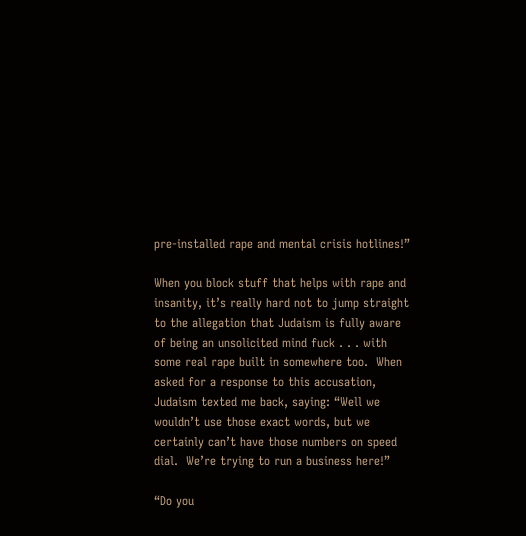pre-installed rape and mental crisis hotlines!”

When you block stuff that helps with rape and insanity, it’s really hard not to jump straight to the allegation that Judaism is fully aware of being an unsolicited mind fuck . . . with some real rape built in somewhere too.  When asked for a response to this accusation, Judaism texted me back, saying: “Well we wouldn’t use those exact words, but we certainly can’t have those numbers on speed dial.  We’re trying to run a business here!”

“Do you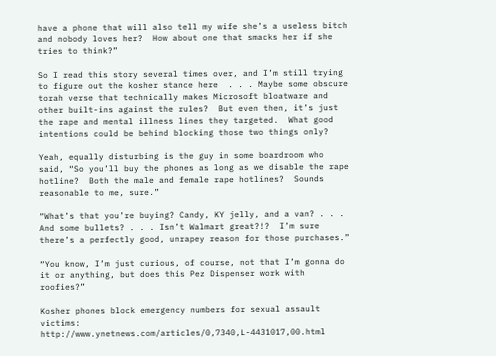have a phone that will also tell my wife she’s a useless bitch and nobody loves her?  How about one that smacks her if she tries to think?”

So I read this story several times over, and I’m still trying to figure out the kosher stance here  . . . Maybe some obscure torah verse that technically makes Microsoft bloatware and other built-ins against the rules?  But even then, it’s just the rape and mental illness lines they targeted.  What good intentions could be behind blocking those two things only?

Yeah, equally disturbing is the guy in some boardroom who said, “So you’ll buy the phones as long as we disable the rape hotline?  Both the male and female rape hotlines?  Sounds reasonable to me, sure.”

“What’s that you’re buying? Candy, KY jelly, and a van? . . . And some bullets? . . . Isn’t Walmart great?!?  I’m sure there’s a perfectly good, unrapey reason for those purchases.”

“You know, I’m just curious, of course, not that I’m gonna do it or anything, but does this Pez Dispenser work with roofies?”

Kosher phones block emergency numbers for sexual assault victims: http://www.ynetnews.com/articles/0,7340,L-4431017,00.html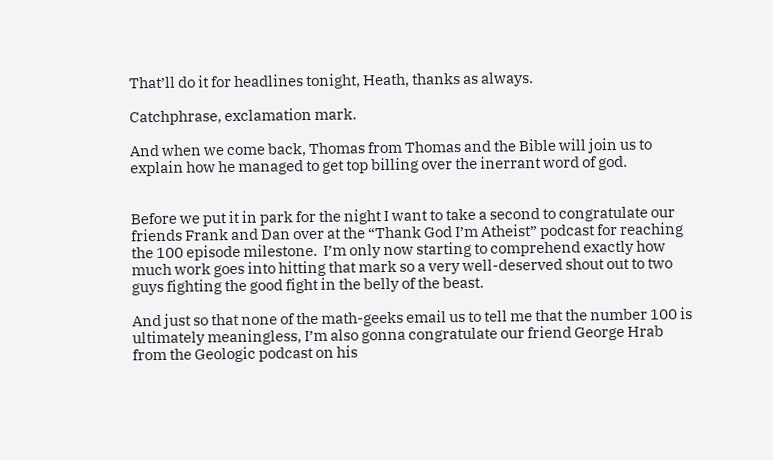That’ll do it for headlines tonight, Heath, thanks as always.

Catchphrase, exclamation mark.

And when we come back, Thomas from Thomas and the Bible will join us to explain how he managed to get top billing over the inerrant word of god.


Before we put it in park for the night I want to take a second to congratulate our friends Frank and Dan over at the “Thank God I’m Atheist” podcast for reaching the 100 episode milestone.  I’m only now starting to comprehend exactly how much work goes into hitting that mark so a very well-deserved shout out to two guys fighting the good fight in the belly of the beast.

And just so that none of the math-geeks email us to tell me that the number 100 is ultimately meaningless, I’m also gonna congratulate our friend George Hrab from the Geologic podcast on his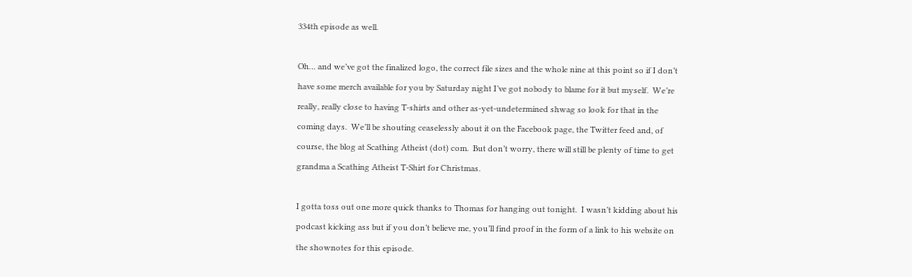334th episode as well.

Oh… and we’ve got the finalized logo, the correct file sizes and the whole nine at this point so if I don’t have some merch available for you by Saturday night I’ve got nobody to blame for it but myself.  We’re really, really close to having T-shirts and other as-yet-undetermined shwag so look for that in the coming days.  We’ll be shouting ceaselessly about it on the Facebook page, the Twitter feed and, of course, the blog at Scathing Atheist (dot) com.  But don’t worry, there will still be plenty of time to get grandma a Scathing Atheist T-Shirt for Christmas.

I gotta toss out one more quick thanks to Thomas for hanging out tonight.  I wasn’t kidding about his podcast kicking ass but if you don’t believe me, you’ll find proof in the form of a link to his website on the shownotes for this episode.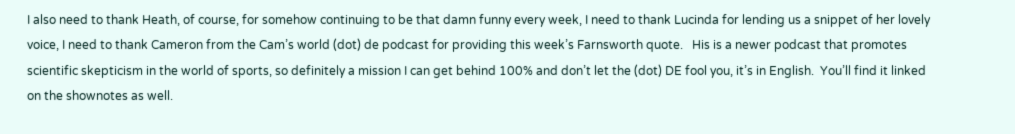I also need to thank Heath, of course, for somehow continuing to be that damn funny every week, I need to thank Lucinda for lending us a snippet of her lovely voice, I need to thank Cameron from the Cam’s world (dot) de podcast for providing this week’s Farnsworth quote.   His is a newer podcast that promotes scientific skepticism in the world of sports, so definitely a mission I can get behind 100% and don’t let the (dot) DE fool you, it’s in English.  You’ll find it linked on the shownotes as well.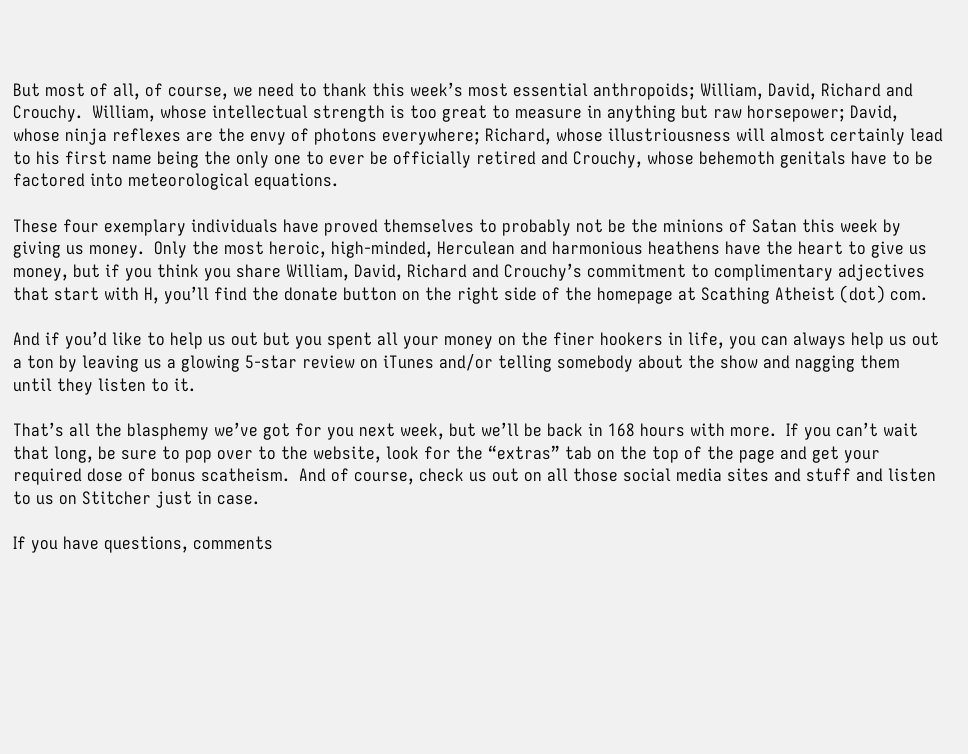But most of all, of course, we need to thank this week’s most essential anthropoids; William, David, Richard and Crouchy.  William, whose intellectual strength is too great to measure in anything but raw horsepower; David, whose ninja reflexes are the envy of photons everywhere; Richard, whose illustriousness will almost certainly lead to his first name being the only one to ever be officially retired and Crouchy, whose behemoth genitals have to be factored into meteorological equations.

These four exemplary individuals have proved themselves to probably not be the minions of Satan this week by giving us money.  Only the most heroic, high-minded, Herculean and harmonious heathens have the heart to give us money, but if you think you share William, David, Richard and Crouchy’s commitment to complimentary adjectives that start with H, you’ll find the donate button on the right side of the homepage at Scathing Atheist (dot) com.

And if you’d like to help us out but you spent all your money on the finer hookers in life, you can always help us out a ton by leaving us a glowing 5-star review on iTunes and/or telling somebody about the show and nagging them until they listen to it.

That’s all the blasphemy we’ve got for you next week, but we’ll be back in 168 hours with more.  If you can’t wait that long, be sure to pop over to the website, look for the “extras” tab on the top of the page and get your required dose of bonus scatheism.  And of course, check us out on all those social media sites and stuff and listen to us on Stitcher just in case.

If you have questions, comments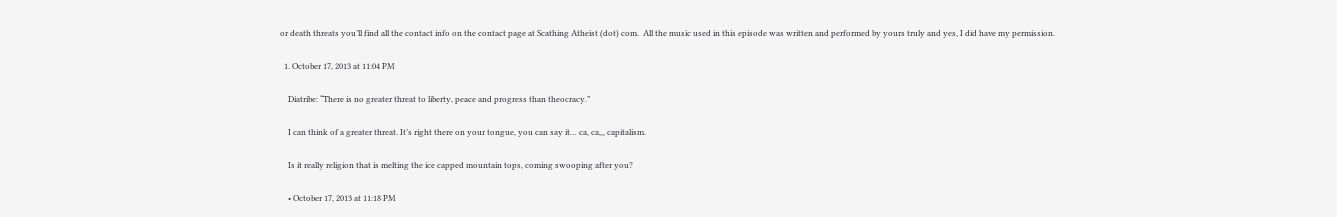or death threats you’ll find all the contact info on the contact page at Scathing Atheist (dot) com.  All the music used in this episode was written and performed by yours truly and yes, I did have my permission.

  1. October 17, 2013 at 11:04 PM

    Diatribe: “There is no greater threat to liberty, peace and progress than theocracy.”

    I can think of a greater threat. It’s right there on your tongue, you can say it… ca, ca,,, capitalism.

    Is it really religion that is melting the ice capped mountain tops, coming swooping after you?

    • October 17, 2013 at 11:18 PM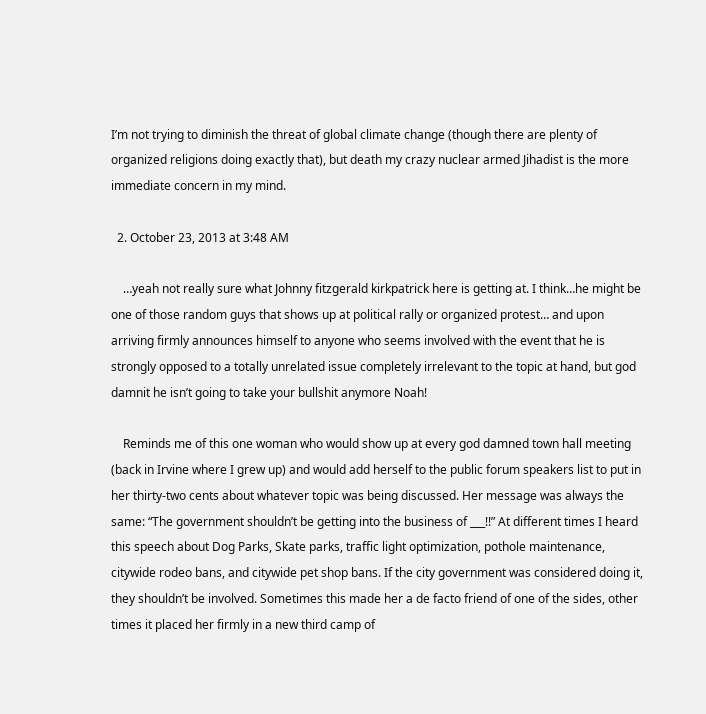I’m not trying to diminish the threat of global climate change (though there are plenty of organized religions doing exactly that), but death my crazy nuclear armed Jihadist is the more immediate concern in my mind.

  2. October 23, 2013 at 3:48 AM

    …yeah not really sure what Johnny fitzgerald kirkpatrick here is getting at. I think…he might be one of those random guys that shows up at political rally or organized protest… and upon arriving firmly announces himself to anyone who seems involved with the event that he is strongly opposed to a totally unrelated issue completely irrelevant to the topic at hand, but god damnit he isn’t going to take your bullshit anymore Noah!

    Reminds me of this one woman who would show up at every god damned town hall meeting (back in Irvine where I grew up) and would add herself to the public forum speakers list to put in her thirty-two cents about whatever topic was being discussed. Her message was always the same: “The government shouldn’t be getting into the business of ___!!” At different times I heard this speech about Dog Parks, Skate parks, traffic light optimization, pothole maintenance, citywide rodeo bans, and citywide pet shop bans. If the city government was considered doing it, they shouldn’t be involved. Sometimes this made her a de facto friend of one of the sides, other times it placed her firmly in a new third camp of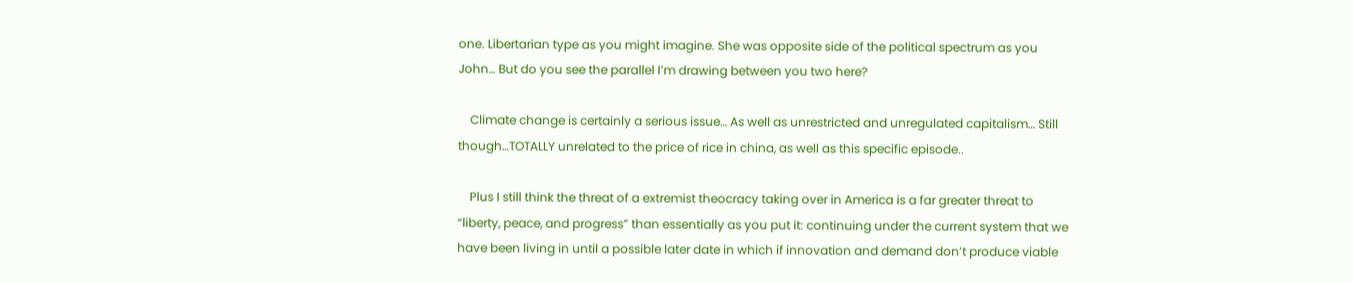one. Libertarian type as you might imagine. She was opposite side of the political spectrum as you John… But do you see the parallel I’m drawing between you two here?

    Climate change is certainly a serious issue… As well as unrestricted and unregulated capitalism… Still though…TOTALLY unrelated to the price of rice in china, as well as this specific episode..

    Plus I still think the threat of a extremist theocracy taking over in America is a far greater threat to “liberty, peace, and progress” than essentially as you put it: continuing under the current system that we have been living in until a possible later date in which if innovation and demand don’t produce viable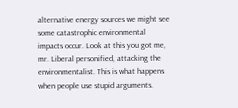alternative energy sources we might see some catastrophic environmental impacts occur. Look at this you got me, mr. Liberal personified, attacking the environmentalist. This is what happens when people use stupid arguments.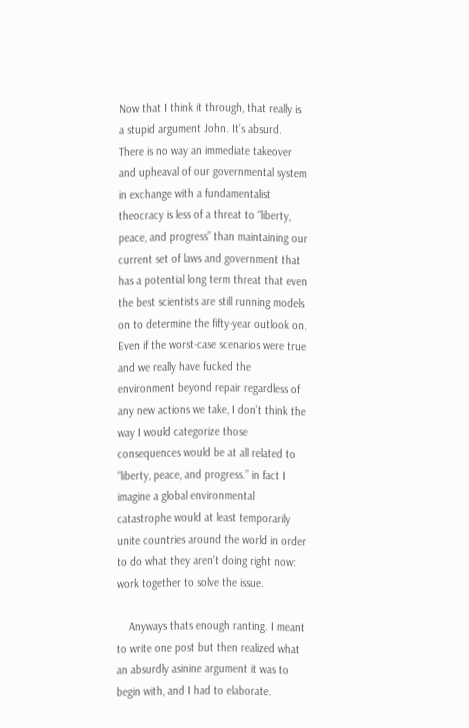Now that I think it through, that really is a stupid argument John. It’s absurd. There is no way an immediate takeover and upheaval of our governmental system in exchange with a fundamentalist theocracy is less of a threat to “liberty, peace, and progress” than maintaining our current set of laws and government that has a potential long term threat that even the best scientists are still running models on to determine the fifty-year outlook on. Even if the worst-case scenarios were true and we really have fucked the environment beyond repair regardless of any new actions we take, I don’t think the way I would categorize those consequences would be at all related to “liberty, peace, and progress.” in fact I imagine a global environmental catastrophe would at least temporarily unite countries around the world in order to do what they aren’t doing right now: work together to solve the issue.

    Anyways thats enough ranting. I meant to write one post but then realized what an absurdly asinine argument it was to begin with, and I had to elaborate.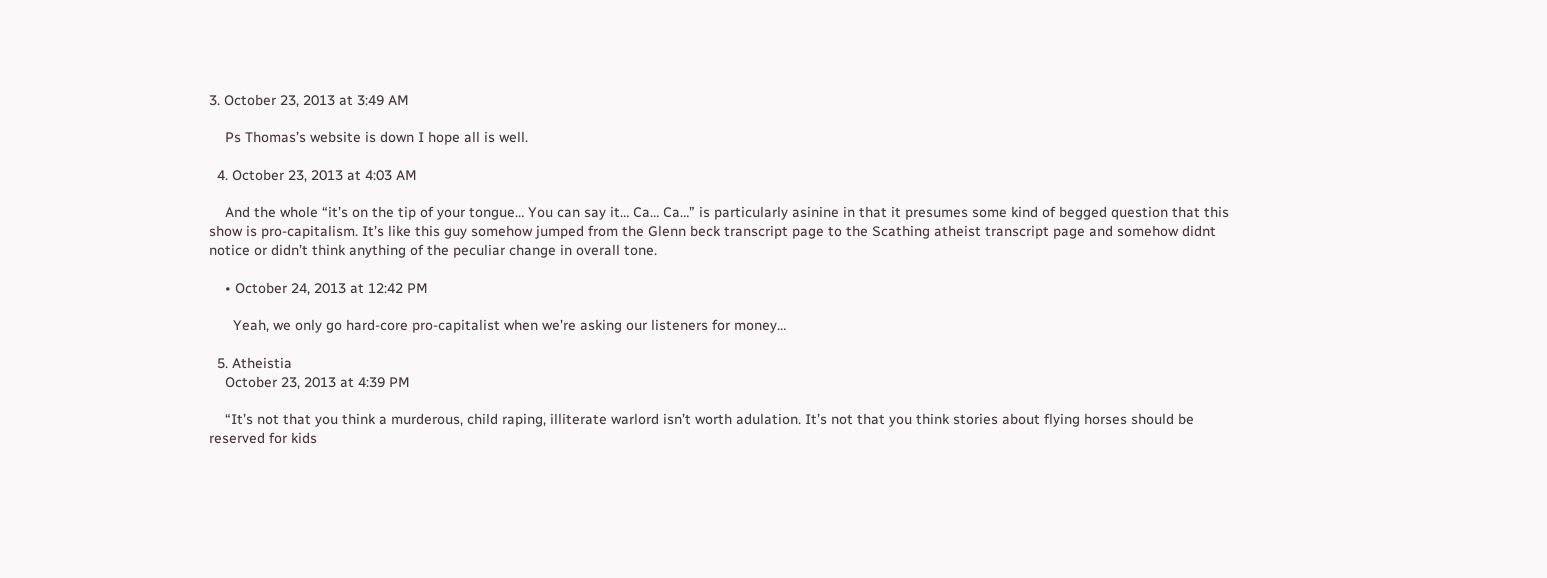3. October 23, 2013 at 3:49 AM

    Ps Thomas’s website is down I hope all is well.

  4. October 23, 2013 at 4:03 AM

    And the whole “it’s on the tip of your tongue… You can say it… Ca… Ca…” is particularly asinine in that it presumes some kind of begged question that this show is pro-capitalism. It’s like this guy somehow jumped from the Glenn beck transcript page to the Scathing atheist transcript page and somehow didnt notice or didn’t think anything of the peculiar change in overall tone.

    • October 24, 2013 at 12:42 PM

      Yeah, we only go hard-core pro-capitalist when we’re asking our listeners for money…

  5. Atheistia
    October 23, 2013 at 4:39 PM

    “It’s not that you think a murderous, child raping, illiterate warlord isn’t worth adulation. It’s not that you think stories about flying horses should be reserved for kids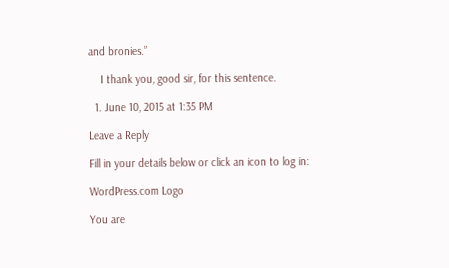and bronies.”

    I thank you, good sir, for this sentence.

  1. June 10, 2015 at 1:35 PM

Leave a Reply

Fill in your details below or click an icon to log in:

WordPress.com Logo

You are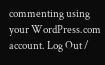commenting using your WordPress.com account. Log Out /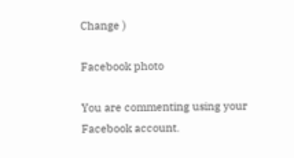Change )

Facebook photo

You are commenting using your Facebook account.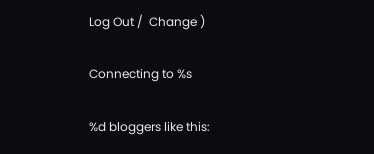Log Out /  Change )

Connecting to %s

%d bloggers like this: